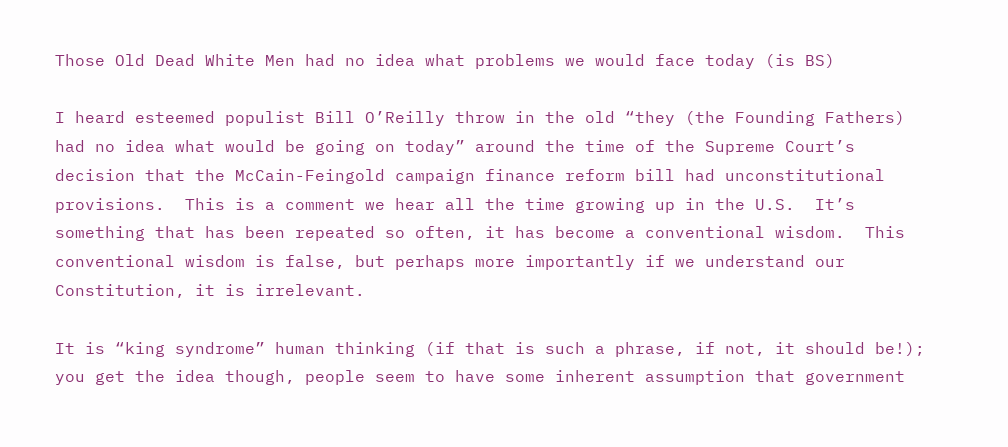Those Old Dead White Men had no idea what problems we would face today (is BS)

I heard esteemed populist Bill O’Reilly throw in the old “they (the Founding Fathers) had no idea what would be going on today” around the time of the Supreme Court’s decision that the McCain-Feingold campaign finance reform bill had unconstitutional provisions.  This is a comment we hear all the time growing up in the U.S.  It’s something that has been repeated so often, it has become a conventional wisdom.  This conventional wisdom is false, but perhaps more importantly if we understand our Constitution, it is irrelevant.

It is “king syndrome” human thinking (if that is such a phrase, if not, it should be!); you get the idea though, people seem to have some inherent assumption that government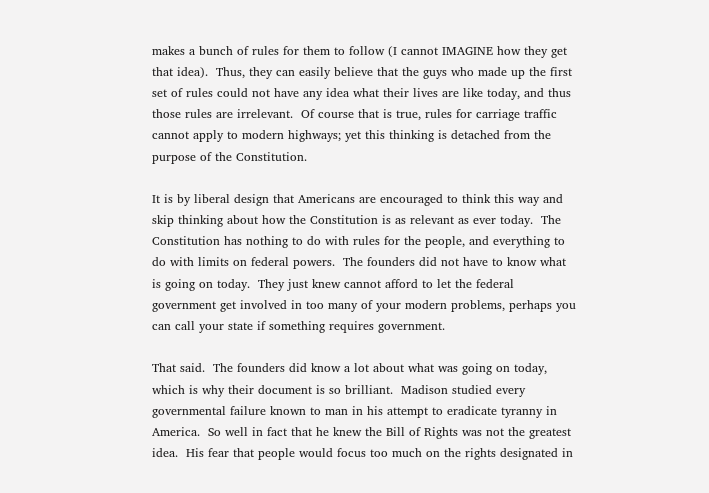makes a bunch of rules for them to follow (I cannot IMAGINE how they get that idea).  Thus, they can easily believe that the guys who made up the first set of rules could not have any idea what their lives are like today, and thus those rules are irrelevant.  Of course that is true, rules for carriage traffic cannot apply to modern highways; yet this thinking is detached from the purpose of the Constitution.

It is by liberal design that Americans are encouraged to think this way and skip thinking about how the Constitution is as relevant as ever today.  The Constitution has nothing to do with rules for the people, and everything to do with limits on federal powers.  The founders did not have to know what is going on today.  They just knew cannot afford to let the federal government get involved in too many of your modern problems, perhaps you can call your state if something requires government.

That said.  The founders did know a lot about what was going on today, which is why their document is so brilliant.  Madison studied every governmental failure known to man in his attempt to eradicate tyranny in America.  So well in fact that he knew the Bill of Rights was not the greatest idea.  His fear that people would focus too much on the rights designated in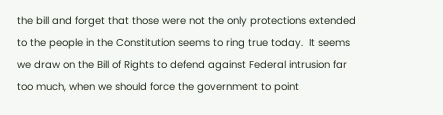the bill and forget that those were not the only protections extended to the people in the Constitution seems to ring true today.  It seems we draw on the Bill of Rights to defend against Federal intrusion far too much, when we should force the government to point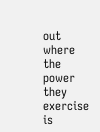out where the power they exercise is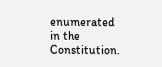enumerated in the Constitution.